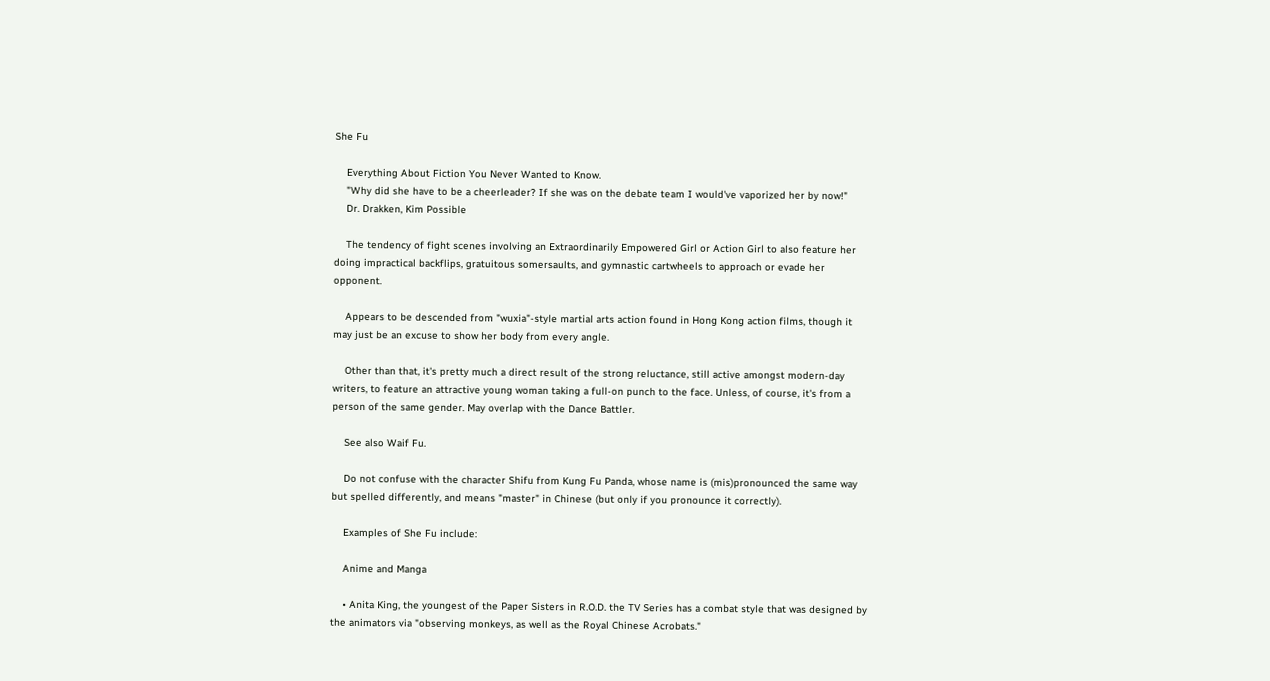She Fu

    Everything About Fiction You Never Wanted to Know.
    "Why did she have to be a cheerleader? If she was on the debate team I would've vaporized her by now!"
    Dr. Drakken, Kim Possible

    The tendency of fight scenes involving an Extraordinarily Empowered Girl or Action Girl to also feature her doing impractical backflips, gratuitous somersaults, and gymnastic cartwheels to approach or evade her opponent.

    Appears to be descended from "wuxia"-style martial arts action found in Hong Kong action films, though it may just be an excuse to show her body from every angle.

    Other than that, it's pretty much a direct result of the strong reluctance, still active amongst modern-day writers, to feature an attractive young woman taking a full-on punch to the face. Unless, of course, it's from a person of the same gender. May overlap with the Dance Battler.

    See also Waif Fu.

    Do not confuse with the character Shifu from Kung Fu Panda, whose name is (mis)pronounced the same way but spelled differently, and means "master" in Chinese (but only if you pronounce it correctly).

    Examples of She Fu include:

    Anime and Manga

    • Anita King, the youngest of the Paper Sisters in R.O.D. the TV Series has a combat style that was designed by the animators via "observing monkeys, as well as the Royal Chinese Acrobats."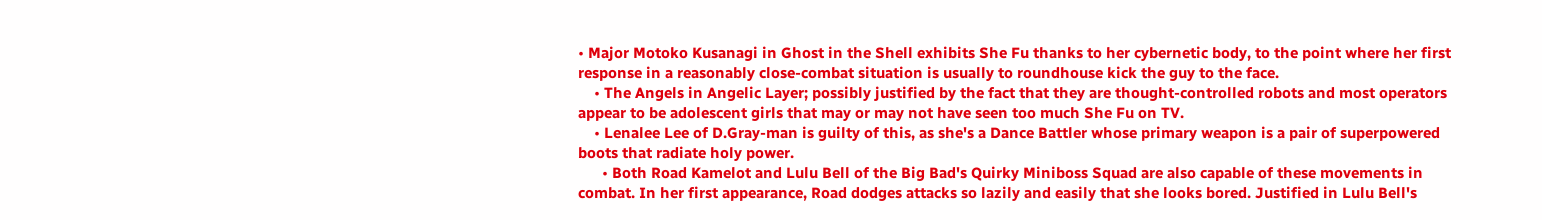• Major Motoko Kusanagi in Ghost in the Shell exhibits She Fu thanks to her cybernetic body, to the point where her first response in a reasonably close-combat situation is usually to roundhouse kick the guy to the face.
    • The Angels in Angelic Layer; possibly justified by the fact that they are thought-controlled robots and most operators appear to be adolescent girls that may or may not have seen too much She Fu on TV.
    • Lenalee Lee of D.Gray-man is guilty of this, as she's a Dance Battler whose primary weapon is a pair of superpowered boots that radiate holy power.
      • Both Road Kamelot and Lulu Bell of the Big Bad's Quirky Miniboss Squad are also capable of these movements in combat. In her first appearance, Road dodges attacks so lazily and easily that she looks bored. Justified in Lulu Bell's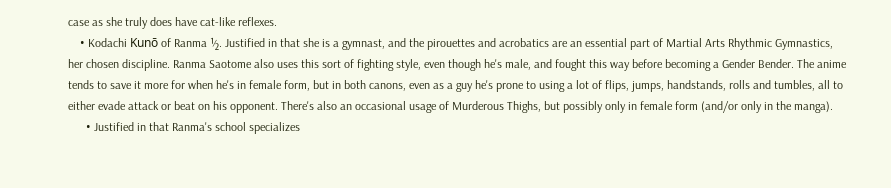case as she truly does have cat-like reflexes.
    • Kodachi Kunō of Ranma ½. Justified in that she is a gymnast, and the pirouettes and acrobatics are an essential part of Martial Arts Rhythmic Gymnastics, her chosen discipline. Ranma Saotome also uses this sort of fighting style, even though he's male, and fought this way before becoming a Gender Bender. The anime tends to save it more for when he's in female form, but in both canons, even as a guy he's prone to using a lot of flips, jumps, handstands, rolls and tumbles, all to either evade attack or beat on his opponent. There's also an occasional usage of Murderous Thighs, but possibly only in female form (and/or only in the manga).
      • Justified in that Ranma's school specializes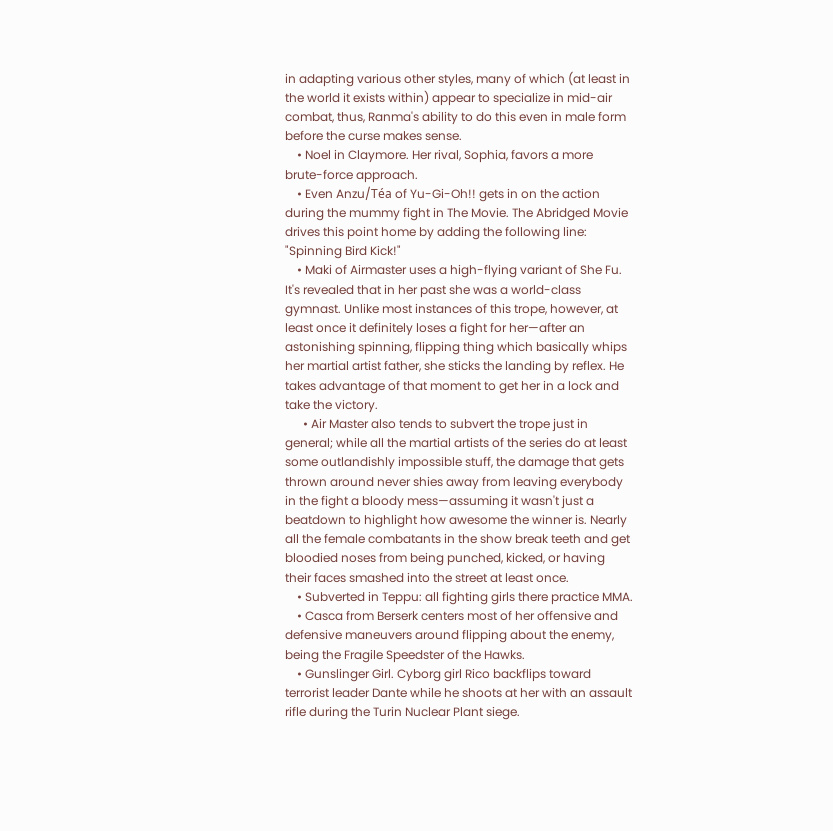in adapting various other styles, many of which (at least in the world it exists within) appear to specialize in mid-air combat, thus, Ranma's ability to do this even in male form before the curse makes sense.
    • Noel in Claymore. Her rival, Sophia, favors a more brute-force approach.
    • Even Anzu/Téa of Yu-Gi-Oh!! gets in on the action during the mummy fight in The Movie. The Abridged Movie drives this point home by adding the following line: "Spinning Bird Kick!"
    • Maki of Airmaster uses a high-flying variant of She Fu. It's revealed that in her past she was a world-class gymnast. Unlike most instances of this trope, however, at least once it definitely loses a fight for her—after an astonishing spinning, flipping thing which basically whips her martial artist father, she sticks the landing by reflex. He takes advantage of that moment to get her in a lock and take the victory.
      • Air Master also tends to subvert the trope just in general; while all the martial artists of the series do at least some outlandishly impossible stuff, the damage that gets thrown around never shies away from leaving everybody in the fight a bloody mess—assuming it wasn't just a beatdown to highlight how awesome the winner is. Nearly all the female combatants in the show break teeth and get bloodied noses from being punched, kicked, or having their faces smashed into the street at least once.
    • Subverted in Teppu: all fighting girls there practice MMA.
    • Casca from Berserk centers most of her offensive and defensive maneuvers around flipping about the enemy, being the Fragile Speedster of the Hawks.
    • Gunslinger Girl. Cyborg girl Rico backflips toward terrorist leader Dante while he shoots at her with an assault rifle during the Turin Nuclear Plant siege.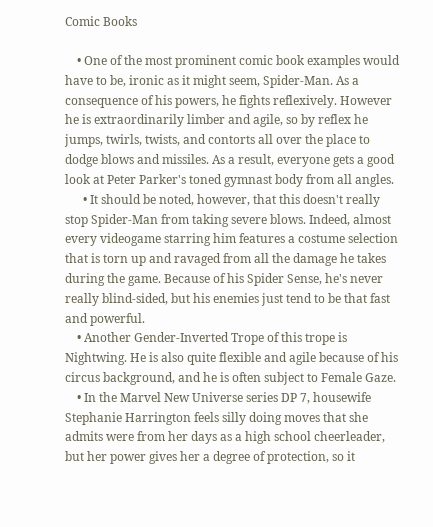Comic Books

    • One of the most prominent comic book examples would have to be, ironic as it might seem, Spider-Man. As a consequence of his powers, he fights reflexively. However he is extraordinarily limber and agile, so by reflex he jumps, twirls, twists, and contorts all over the place to dodge blows and missiles. As a result, everyone gets a good look at Peter Parker's toned gymnast body from all angles.
      • It should be noted, however, that this doesn't really stop Spider-Man from taking severe blows. Indeed, almost every videogame starring him features a costume selection that is torn up and ravaged from all the damage he takes during the game. Because of his Spider Sense, he's never really blind-sided, but his enemies just tend to be that fast and powerful.
    • Another Gender-Inverted Trope of this trope is Nightwing. He is also quite flexible and agile because of his circus background, and he is often subject to Female Gaze.
    • In the Marvel New Universe series DP 7, housewife Stephanie Harrington feels silly doing moves that she admits were from her days as a high school cheerleader, but her power gives her a degree of protection, so it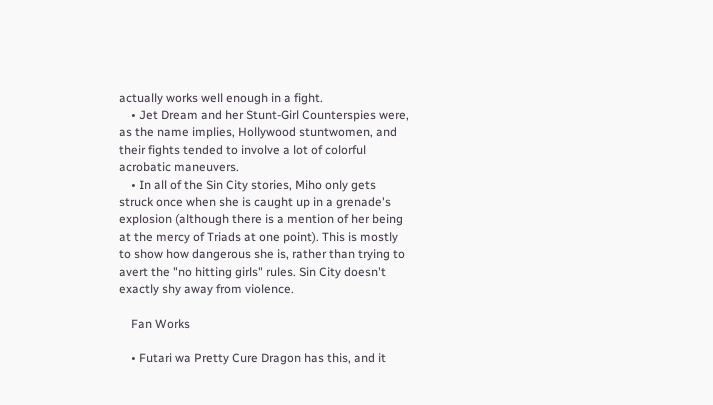actually works well enough in a fight.
    • Jet Dream and her Stunt-Girl Counterspies were, as the name implies, Hollywood stuntwomen, and their fights tended to involve a lot of colorful acrobatic maneuvers.
    • In all of the Sin City stories, Miho only gets struck once when she is caught up in a grenade's explosion (although there is a mention of her being at the mercy of Triads at one point). This is mostly to show how dangerous she is, rather than trying to avert the "no hitting girls" rules. Sin City doesn't exactly shy away from violence.

    Fan Works

    • Futari wa Pretty Cure Dragon has this, and it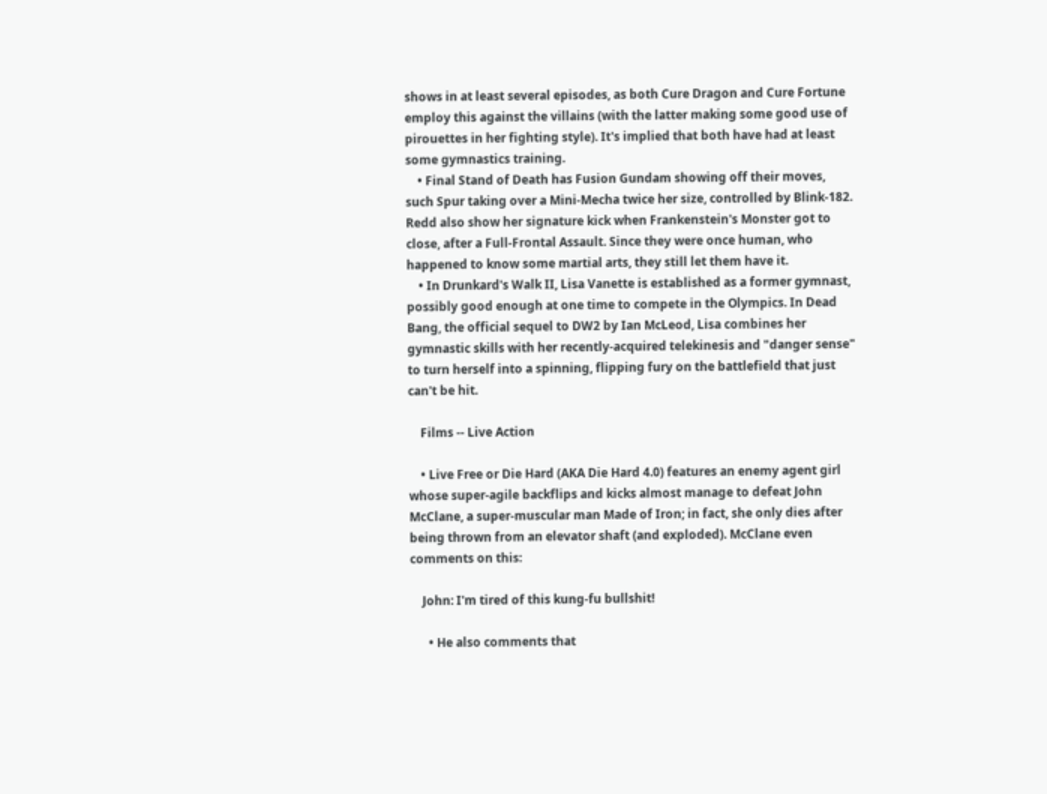shows in at least several episodes, as both Cure Dragon and Cure Fortune employ this against the villains (with the latter making some good use of pirouettes in her fighting style). It's implied that both have had at least some gymnastics training.
    • Final Stand of Death has Fusion Gundam showing off their moves, such Spur taking over a Mini-Mecha twice her size, controlled by Blink-182. Redd also show her signature kick when Frankenstein's Monster got to close, after a Full-Frontal Assault. Since they were once human, who happened to know some martial arts, they still let them have it.
    • In Drunkard's Walk II, Lisa Vanette is established as a former gymnast, possibly good enough at one time to compete in the Olympics. In Dead Bang, the official sequel to DW2 by Ian McLeod, Lisa combines her gymnastic skills with her recently-acquired telekinesis and "danger sense" to turn herself into a spinning, flipping fury on the battlefield that just can't be hit.

    Films -- Live Action

    • Live Free or Die Hard (AKA Die Hard 4.0) features an enemy agent girl whose super-agile backflips and kicks almost manage to defeat John McClane, a super-muscular man Made of Iron; in fact, she only dies after being thrown from an elevator shaft (and exploded). McClane even comments on this:

    John: I'm tired of this kung-fu bullshit!

      • He also comments that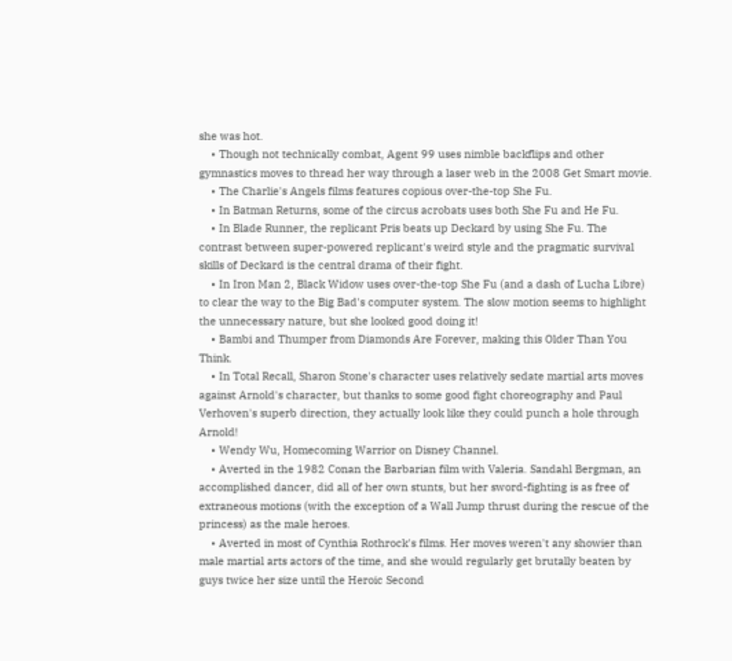she was hot.
    • Though not technically combat, Agent 99 uses nimble backflips and other gymnastics moves to thread her way through a laser web in the 2008 Get Smart movie.
    • The Charlie's Angels films features copious over-the-top She Fu.
    • In Batman Returns, some of the circus acrobats uses both She Fu and He Fu.
    • In Blade Runner, the replicant Pris beats up Deckard by using She Fu. The contrast between super-powered replicant's weird style and the pragmatic survival skills of Deckard is the central drama of their fight.
    • In Iron Man 2, Black Widow uses over-the-top She Fu (and a dash of Lucha Libre) to clear the way to the Big Bad's computer system. The slow motion seems to highlight the unnecessary nature, but she looked good doing it!
    • Bambi and Thumper from Diamonds Are Forever, making this Older Than You Think.
    • In Total Recall, Sharon Stone's character uses relatively sedate martial arts moves against Arnold's character, but thanks to some good fight choreography and Paul Verhoven's superb direction, they actually look like they could punch a hole through Arnold!
    • Wendy Wu, Homecoming Warrior on Disney Channel.
    • Averted in the 1982 Conan the Barbarian film with Valeria. Sandahl Bergman, an accomplished dancer, did all of her own stunts, but her sword-fighting is as free of extraneous motions (with the exception of a Wall Jump thrust during the rescue of the princess) as the male heroes.
    • Averted in most of Cynthia Rothrock's films. Her moves weren't any showier than male martial arts actors of the time, and she would regularly get brutally beaten by guys twice her size until the Heroic Second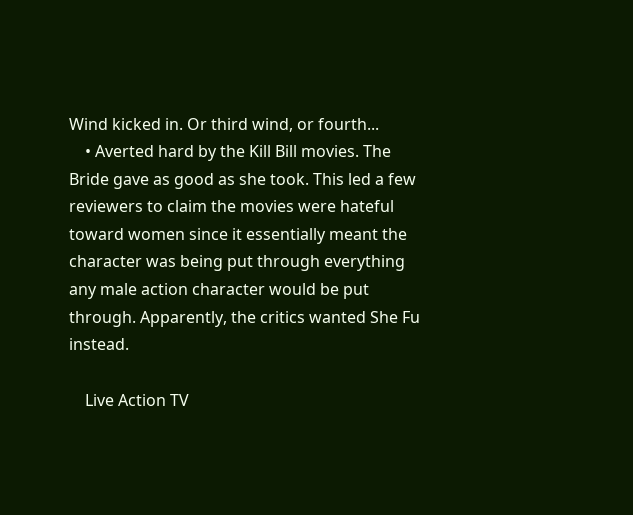Wind kicked in. Or third wind, or fourth...
    • Averted hard by the Kill Bill movies. The Bride gave as good as she took. This led a few reviewers to claim the movies were hateful toward women since it essentially meant the character was being put through everything any male action character would be put through. Apparently, the critics wanted She Fu instead.

    Live Action TV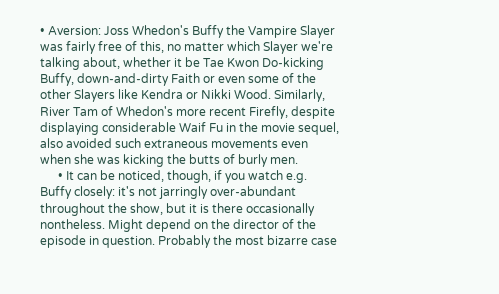• Aversion: Joss Whedon's Buffy the Vampire Slayer was fairly free of this, no matter which Slayer we're talking about, whether it be Tae Kwon Do-kicking Buffy, down-and-dirty Faith or even some of the other Slayers like Kendra or Nikki Wood. Similarly, River Tam of Whedon's more recent Firefly, despite displaying considerable Waif Fu in the movie sequel, also avoided such extraneous movements even when she was kicking the butts of burly men.
      • It can be noticed, though, if you watch e.g. Buffy closely: it's not jarringly over-abundant throughout the show, but it is there occasionally nontheless. Might depend on the director of the episode in question. Probably the most bizarre case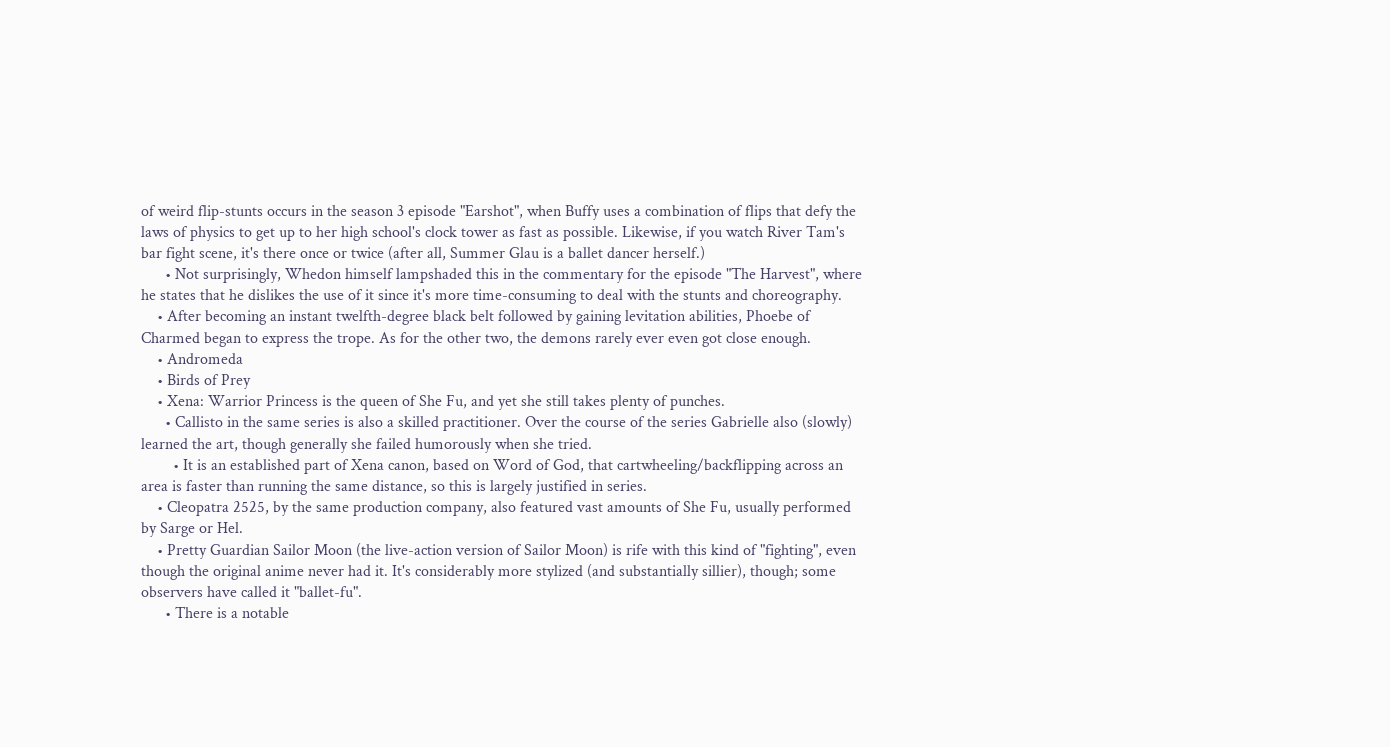of weird flip-stunts occurs in the season 3 episode "Earshot", when Buffy uses a combination of flips that defy the laws of physics to get up to her high school's clock tower as fast as possible. Likewise, if you watch River Tam's bar fight scene, it's there once or twice (after all, Summer Glau is a ballet dancer herself.)
      • Not surprisingly, Whedon himself lampshaded this in the commentary for the episode "The Harvest", where he states that he dislikes the use of it since it's more time-consuming to deal with the stunts and choreography.
    • After becoming an instant twelfth-degree black belt followed by gaining levitation abilities, Phoebe of Charmed began to express the trope. As for the other two, the demons rarely ever even got close enough.
    • Andromeda
    • Birds of Prey
    • Xena: Warrior Princess is the queen of She Fu, and yet she still takes plenty of punches.
      • Callisto in the same series is also a skilled practitioner. Over the course of the series Gabrielle also (slowly) learned the art, though generally she failed humorously when she tried.
        • It is an established part of Xena canon, based on Word of God, that cartwheeling/backflipping across an area is faster than running the same distance, so this is largely justified in series.
    • Cleopatra 2525, by the same production company, also featured vast amounts of She Fu, usually performed by Sarge or Hel.
    • Pretty Guardian Sailor Moon (the live-action version of Sailor Moon) is rife with this kind of "fighting", even though the original anime never had it. It's considerably more stylized (and substantially sillier), though; some observers have called it "ballet-fu".
      • There is a notable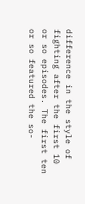difference in the style of fighting after the first 10 or so episodes. The first ten or so featured the so-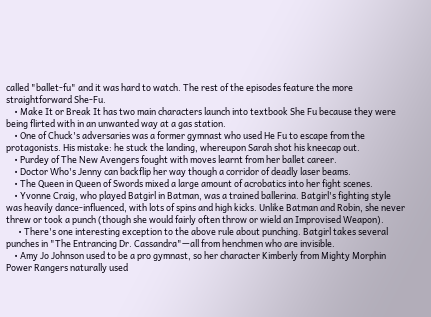called "ballet-fu" and it was hard to watch. The rest of the episodes feature the more straightforward She-Fu.
    • Make It or Break It has two main characters launch into textbook She Fu because they were being flirted with in an unwanted way at a gas station.
    • One of Chuck's adversaries was a former gymnast who used He Fu to escape from the protagonists. His mistake: he stuck the landing, whereupon Sarah shot his kneecap out.
    • Purdey of The New Avengers fought with moves learnt from her ballet career.
    • Doctor Who's Jenny can backflip her way though a corridor of deadly laser beams.
    • The Queen in Queen of Swords mixed a large amount of acrobatics into her fight scenes.
    • Yvonne Craig, who played Batgirl in Batman, was a trained ballerina. Batgirl's fighting style was heavily dance-influenced, with lots of spins and high kicks. Unlike Batman and Robin, she never threw or took a punch (though she would fairly often throw or wield an Improvised Weapon).
      • There's one interesting exception to the above rule about punching. Batgirl takes several punches in "The Entrancing Dr. Cassandra"—all from henchmen who are invisible.
    • Amy Jo Johnson used to be a pro gymnast, so her character Kimberly from Mighty Morphin Power Rangers naturally used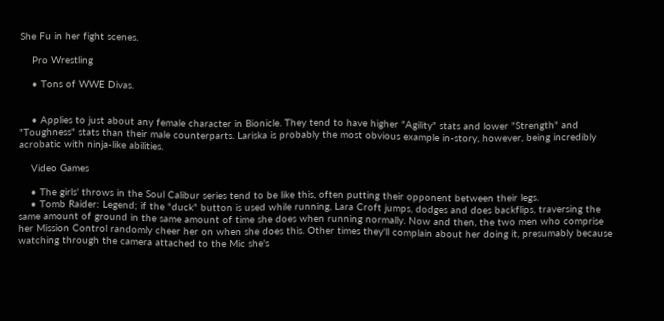She Fu in her fight scenes.

    Pro Wrestling

    • Tons of WWE Divas.


    • Applies to just about any female character in Bionicle. They tend to have higher "Agility" stats and lower "Strength" and "Toughness" stats than their male counterparts. Lariska is probably the most obvious example in-story, however, being incredibly acrobatic with ninja-like abilities.

    Video Games

    • The girls' throws in the Soul Calibur series tend to be like this, often putting their opponent between their legs.
    • Tomb Raider: Legend; if the "duck" button is used while running, Lara Croft jumps, dodges and does backflips, traversing the same amount of ground in the same amount of time she does when running normally. Now and then, the two men who comprise her Mission Control randomly cheer her on when she does this. Other times they'll complain about her doing it, presumably because watching through the camera attached to the Mic she's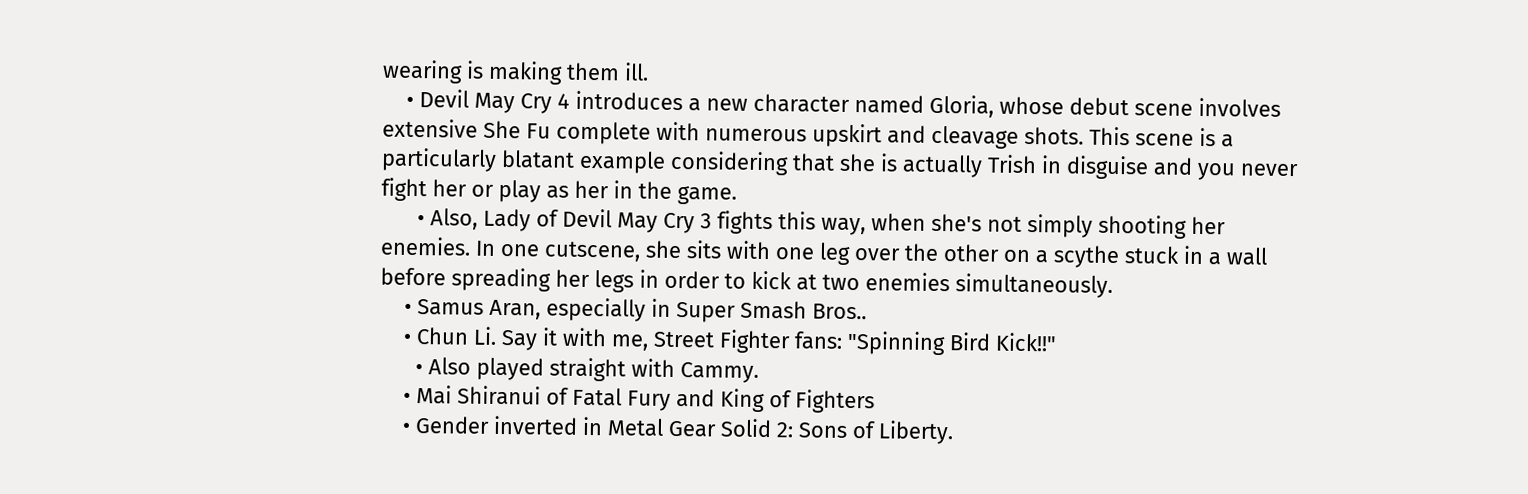wearing is making them ill.
    • Devil May Cry 4 introduces a new character named Gloria, whose debut scene involves extensive She Fu complete with numerous upskirt and cleavage shots. This scene is a particularly blatant example considering that she is actually Trish in disguise and you never fight her or play as her in the game.
      • Also, Lady of Devil May Cry 3 fights this way, when she's not simply shooting her enemies. In one cutscene, she sits with one leg over the other on a scythe stuck in a wall before spreading her legs in order to kick at two enemies simultaneously.
    • Samus Aran, especially in Super Smash Bros..
    • Chun Li. Say it with me, Street Fighter fans: "Spinning Bird Kick!!"
      • Also played straight with Cammy.
    • Mai Shiranui of Fatal Fury and King of Fighters
    • Gender inverted in Metal Gear Solid 2: Sons of Liberty.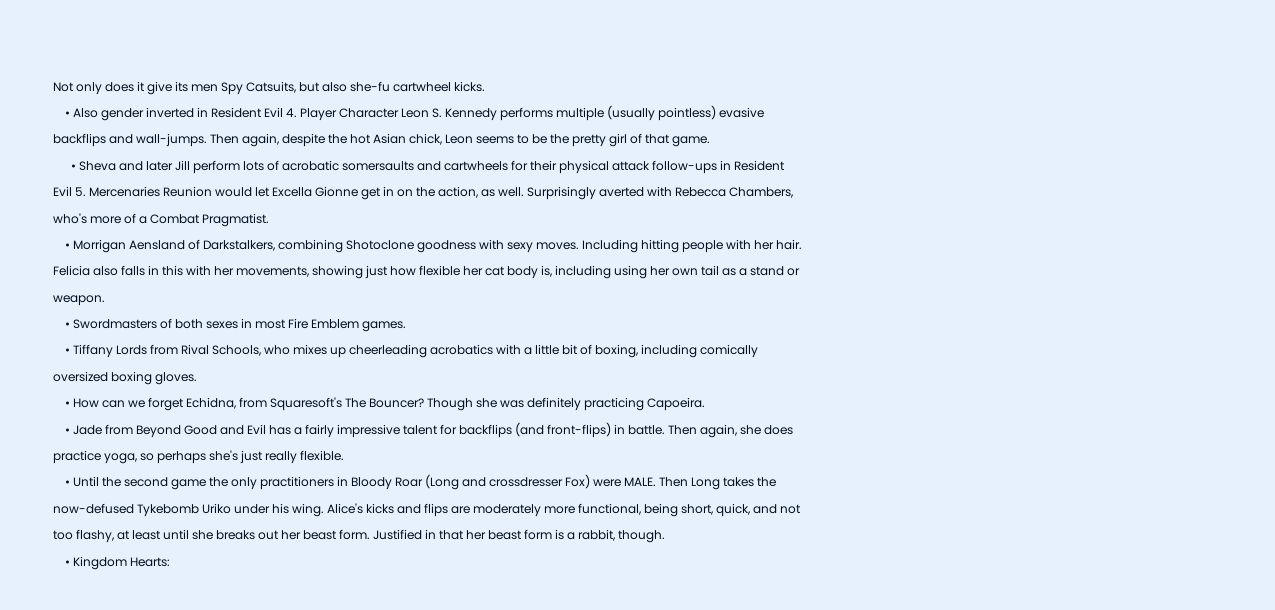Not only does it give its men Spy Catsuits, but also she-fu cartwheel kicks.
    • Also gender inverted in Resident Evil 4. Player Character Leon S. Kennedy performs multiple (usually pointless) evasive backflips and wall-jumps. Then again, despite the hot Asian chick, Leon seems to be the pretty girl of that game.
      • Sheva and later Jill perform lots of acrobatic somersaults and cartwheels for their physical attack follow-ups in Resident Evil 5. Mercenaries Reunion would let Excella Gionne get in on the action, as well. Surprisingly averted with Rebecca Chambers, who's more of a Combat Pragmatist.
    • Morrigan Aensland of Darkstalkers, combining Shotoclone goodness with sexy moves. Including hitting people with her hair. Felicia also falls in this with her movements, showing just how flexible her cat body is, including using her own tail as a stand or weapon.
    • Swordmasters of both sexes in most Fire Emblem games.
    • Tiffany Lords from Rival Schools, who mixes up cheerleading acrobatics with a little bit of boxing, including comically oversized boxing gloves.
    • How can we forget Echidna, from Squaresoft's The Bouncer? Though she was definitely practicing Capoeira.
    • Jade from Beyond Good and Evil has a fairly impressive talent for backflips (and front-flips) in battle. Then again, she does practice yoga, so perhaps she's just really flexible.
    • Until the second game the only practitioners in Bloody Roar (Long and crossdresser Fox) were MALE. Then Long takes the now-defused Tykebomb Uriko under his wing. Alice's kicks and flips are moderately more functional, being short, quick, and not too flashy, at least until she breaks out her beast form. Justified in that her beast form is a rabbit, though.
    • Kingdom Hearts: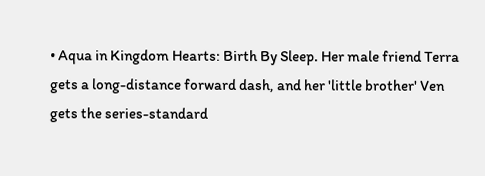• Aqua in Kingdom Hearts: Birth By Sleep. Her male friend Terra gets a long-distance forward dash, and her 'little brother' Ven gets the series-standard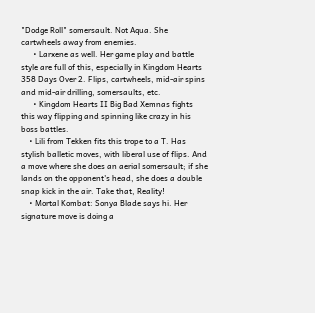"Dodge Roll" somersault. Not Aqua. She cartwheels away from enemies.
      • Larxene as well. Her game play and battle style are full of this, especially in Kingdom Hearts 358 Days Over 2. Flips, cartwheels, mid-air spins and mid-air drilling, somersaults, etc.
      • Kingdom Hearts II Big Bad Xemnas fights this way flipping and spinning like crazy in his boss battles.
    • Lili from Tekken fits this trope to a T. Has stylish balletic moves, with liberal use of flips. And a move where she does an aerial somersault; if she lands on the opponent's head, she does a double snap kick in the air. Take that, Reality!
    • Mortal Kombat: Sonya Blade says hi. Her signature move is doing a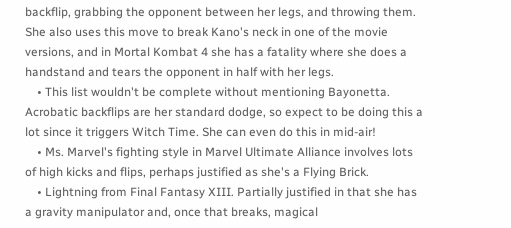backflip, grabbing the opponent between her legs, and throwing them. She also uses this move to break Kano's neck in one of the movie versions, and in Mortal Kombat 4 she has a fatality where she does a handstand and tears the opponent in half with her legs.
    • This list wouldn't be complete without mentioning Bayonetta. Acrobatic backflips are her standard dodge, so expect to be doing this a lot since it triggers Witch Time. She can even do this in mid-air!
    • Ms. Marvel's fighting style in Marvel Ultimate Alliance involves lots of high kicks and flips, perhaps justified as she's a Flying Brick.
    • Lightning from Final Fantasy XIII. Partially justified in that she has a gravity manipulator and, once that breaks, magical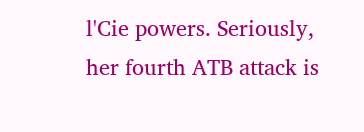l'Cie powers. Seriously, her fourth ATB attack is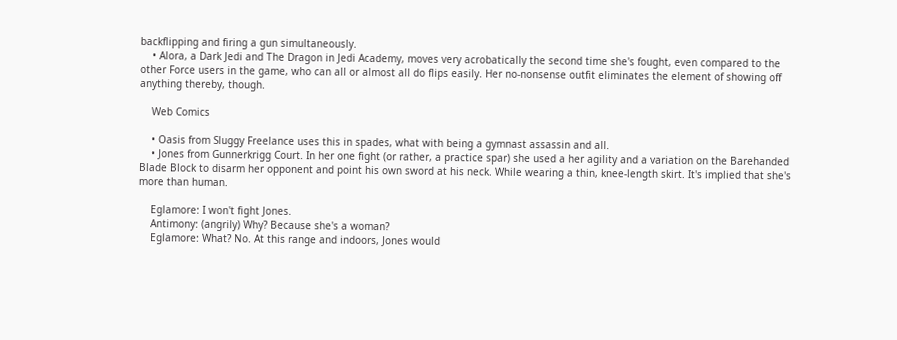backflipping and firing a gun simultaneously.
    • Alora, a Dark Jedi and The Dragon in Jedi Academy, moves very acrobatically the second time she's fought, even compared to the other Force users in the game, who can all or almost all do flips easily. Her no-nonsense outfit eliminates the element of showing off anything thereby, though.

    Web Comics

    • Oasis from Sluggy Freelance uses this in spades, what with being a gymnast assassin and all.
    • Jones from Gunnerkrigg Court. In her one fight (or rather, a practice spar) she used a her agility and a variation on the Barehanded Blade Block to disarm her opponent and point his own sword at his neck. While wearing a thin, knee-length skirt. It's implied that she's more than human.

    Eglamore: I won't fight Jones.
    Antimony: (angrily) Why? Because she's a woman?
    Eglamore: What? No. At this range and indoors, Jones would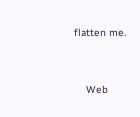flatten me.


    Web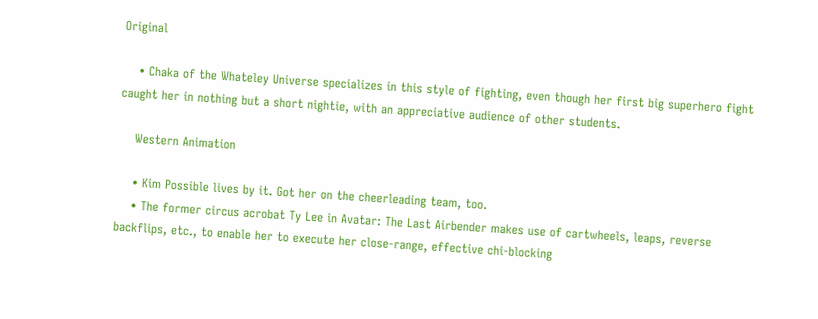Original

    • Chaka of the Whateley Universe specializes in this style of fighting, even though her first big superhero fight caught her in nothing but a short nightie, with an appreciative audience of other students.

    Western Animation

    • Kim Possible lives by it. Got her on the cheerleading team, too.
    • The former circus acrobat Ty Lee in Avatar: The Last Airbender makes use of cartwheels, leaps, reverse backflips, etc., to enable her to execute her close-range, effective chi-blocking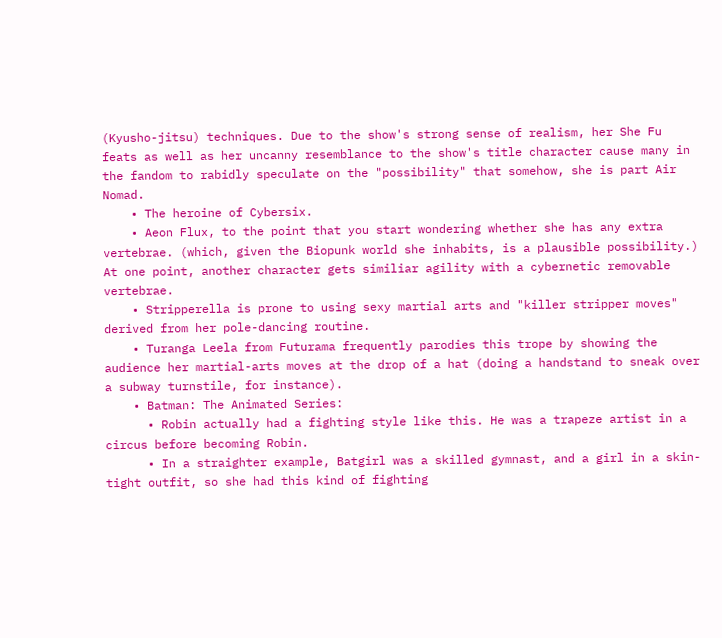(Kyusho-jitsu) techniques. Due to the show's strong sense of realism, her She Fu feats as well as her uncanny resemblance to the show's title character cause many in the fandom to rabidly speculate on the "possibility" that somehow, she is part Air Nomad.
    • The heroine of Cybersix.
    • Aeon Flux, to the point that you start wondering whether she has any extra vertebrae. (which, given the Biopunk world she inhabits, is a plausible possibility.) At one point, another character gets similiar agility with a cybernetic removable vertebrae.
    • Stripperella is prone to using sexy martial arts and "killer stripper moves" derived from her pole-dancing routine.
    • Turanga Leela from Futurama frequently parodies this trope by showing the audience her martial-arts moves at the drop of a hat (doing a handstand to sneak over a subway turnstile, for instance).
    • Batman: The Animated Series:
      • Robin actually had a fighting style like this. He was a trapeze artist in a circus before becoming Robin.
      • In a straighter example, Batgirl was a skilled gymnast, and a girl in a skin-tight outfit, so she had this kind of fighting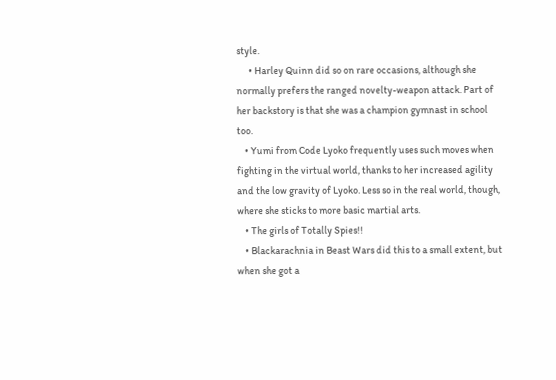style.
      • Harley Quinn did so on rare occasions, although she normally prefers the ranged novelty-weapon attack. Part of her backstory is that she was a champion gymnast in school too.
    • Yumi from Code Lyoko frequently uses such moves when fighting in the virtual world, thanks to her increased agility and the low gravity of Lyoko. Less so in the real world, though, where she sticks to more basic martial arts.
    • The girls of Totally Spies!!
    • Blackarachnia in Beast Wars did this to a small extent, but when she got a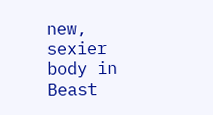new, sexier body in Beast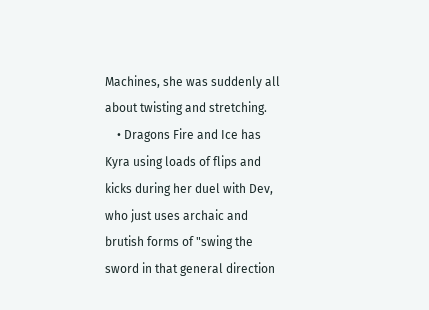Machines, she was suddenly all about twisting and stretching.
    • Dragons Fire and Ice has Kyra using loads of flips and kicks during her duel with Dev, who just uses archaic and brutish forms of "swing the sword in that general direction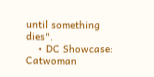until something dies".
    • DC Showcase: Catwoman